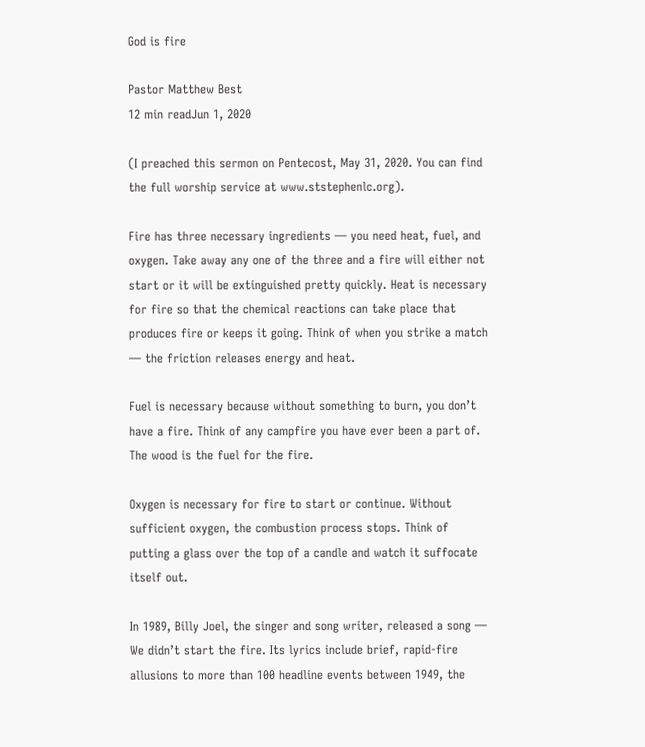God is fire

Pastor Matthew Best
12 min readJun 1, 2020

(I preached this sermon on Pentecost, May 31, 2020. You can find the full worship service at www.ststephenlc.org).

Fire has three necessary ingredients — you need heat, fuel, and oxygen. Take away any one of the three and a fire will either not start or it will be extinguished pretty quickly. Heat is necessary for fire so that the chemical reactions can take place that produces fire or keeps it going. Think of when you strike a match — the friction releases energy and heat.

Fuel is necessary because without something to burn, you don’t have a fire. Think of any campfire you have ever been a part of. The wood is the fuel for the fire.

Oxygen is necessary for fire to start or continue. Without sufficient oxygen, the combustion process stops. Think of putting a glass over the top of a candle and watch it suffocate itself out.

In 1989, Billy Joel, the singer and song writer, released a song — We didn’t start the fire. Its lyrics include brief, rapid-fire allusions to more than 100 headline events between 1949, the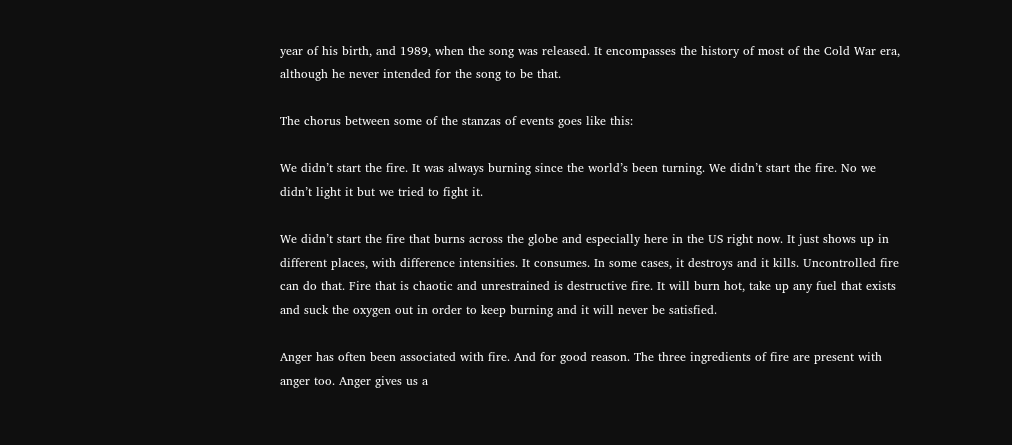year of his birth, and 1989, when the song was released. It encompasses the history of most of the Cold War era, although he never intended for the song to be that.

The chorus between some of the stanzas of events goes like this:

We didn’t start the fire. It was always burning since the world’s been turning. We didn’t start the fire. No we didn’t light it but we tried to fight it.

We didn’t start the fire that burns across the globe and especially here in the US right now. It just shows up in different places, with difference intensities. It consumes. In some cases, it destroys and it kills. Uncontrolled fire can do that. Fire that is chaotic and unrestrained is destructive fire. It will burn hot, take up any fuel that exists and suck the oxygen out in order to keep burning and it will never be satisfied.

Anger has often been associated with fire. And for good reason. The three ingredients of fire are present with anger too. Anger gives us a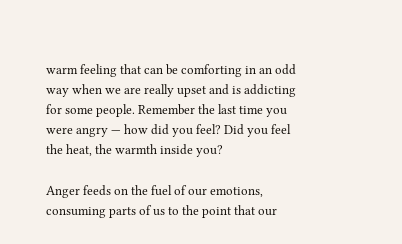warm feeling that can be comforting in an odd way when we are really upset and is addicting for some people. Remember the last time you were angry — how did you feel? Did you feel the heat, the warmth inside you?

Anger feeds on the fuel of our emotions, consuming parts of us to the point that our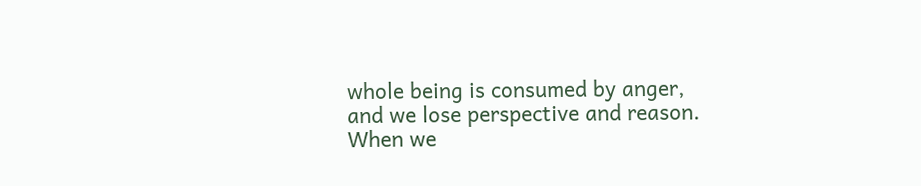whole being is consumed by anger, and we lose perspective and reason. When we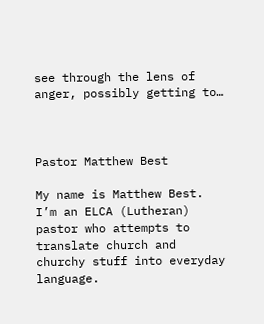see through the lens of anger, possibly getting to…



Pastor Matthew Best

My name is Matthew Best. I’m an ELCA (Lutheran) pastor who attempts to translate church and churchy stuff into everyday language.